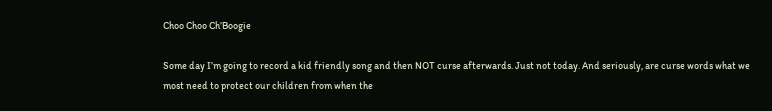Choo Choo Ch’Boogie

Some day I’m going to record a kid friendly song and then NOT curse afterwards. Just not today. And seriously, are curse words what we most need to protect our children from when the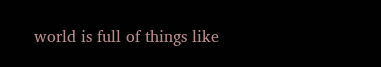world is full of things like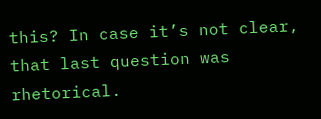this? In case it’s not clear, that last question was rhetorical.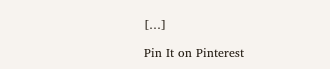[…]

Pin It on Pinterest